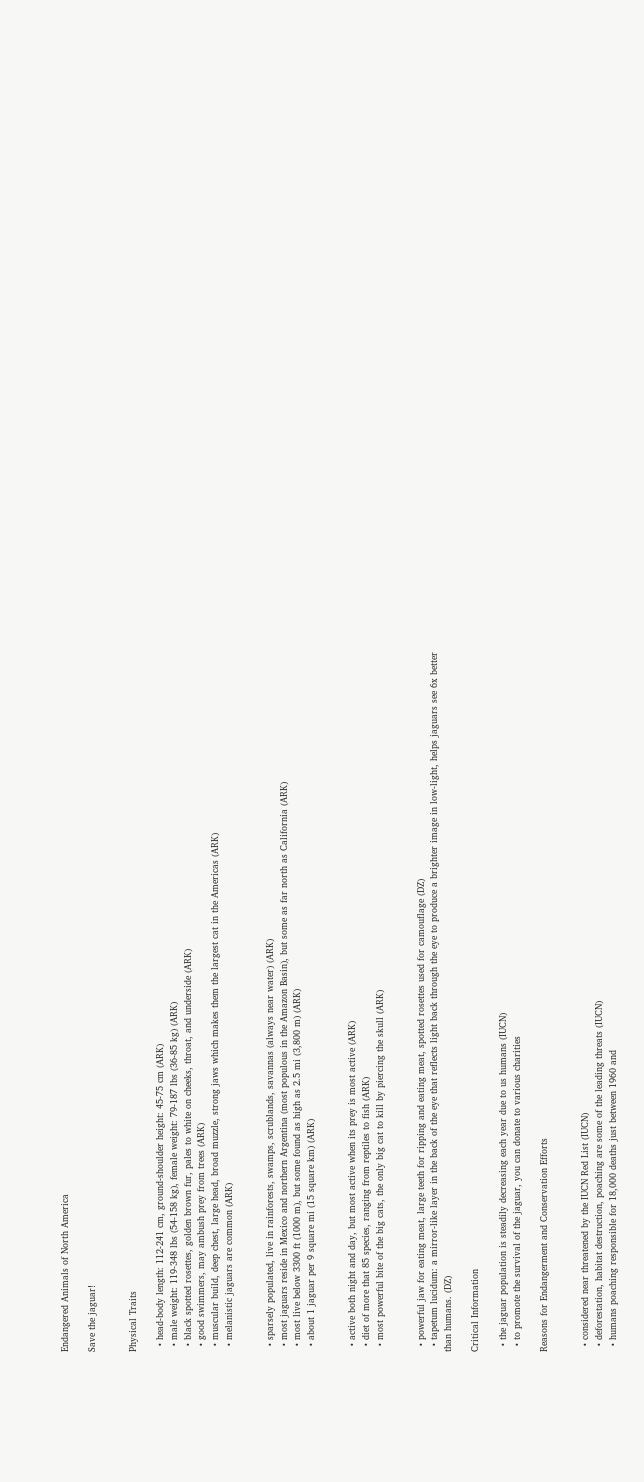Endangered Animals of North America

Save the jaguar!


Physical Traits

  • head-body length: 112-241 cm, ground-shoulder height: 45-75 cm (ARK)
  • male weight: 119-348 lbs (54-158 kg), female weight: 79-187 lbs (36-85 kg) (ARK)
  • black spotted rosettes, golden brown fur, pales to white on cheeks, throat, and underside (ARK)
  • good swimmers, may ambush prey from trees (ARK)
  • muscular build, deep chest, large head, broad muzzle, strong jaws which makes them the largest cat in the Americas (ARK)
  • melanistic jaguars are common (ARK)


  • sparsely populated, live in rainforests, swamps, scrublands, savannas (always near water) (ARK)
  • most jaguars reside in Mexico and northern Argentina (most populous in the Amazon Basin), but some as far north as California (ARK)
  • most live below 3300 ft (1000 m), but some found as high as 2.5 mi (3,800 m) (ARK)
  • about 1 jaguar per 9 square mi (15 square km) (ARK)


  • active both night and day, but most active when its prey is most active (ARK)
  • diet of more that 85 species, ranging from reptiles to fish (ARK)
  • most powerful bite of the big cats, the only big cat to kill by piercing the skull (ARK)


  • powerful jaw for eating meat, large teeth for ripping and eating meat, spotted rosettes used for camouflage (DZ)
  • tapetum lucidum: a mirror-like layer in the back of the eye that reflects light back through the eye to produce a brighter image in low-light, helps jaguars see 6x better than humans. (DZ)

Critical Information

  • the jaguar population is steadily decreasing each year due to us humans (IUCN)
  • to promote the survival of the jaguar, you can donate to various charities

Reasons for Endangerment and Conservation Efforts


  • considered near threatened by the IUCN Red List (IUCN)
  • deforestation, habitat destruction, poaching are some of the leading threats (IUCN)
  • humans poaching responsible for 18,000 deaths just between 1960 and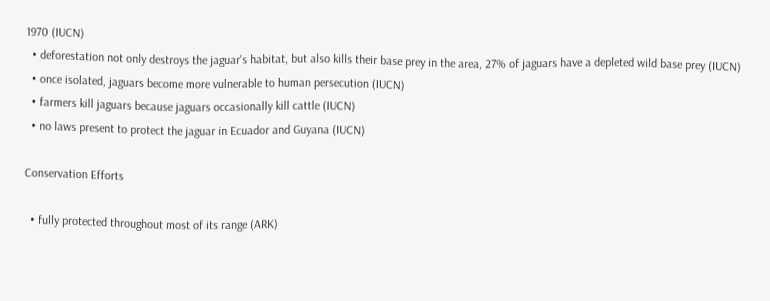1970 (IUCN)
  • deforestation not only destroys the jaguar's habitat, but also kills their base prey in the area, 27% of jaguars have a depleted wild base prey (IUCN)
  • once isolated, jaguars become more vulnerable to human persecution (IUCN)
  • farmers kill jaguars because jaguars occasionally kill cattle (IUCN)
  • no laws present to protect the jaguar in Ecuador and Guyana (IUCN)

Conservation Efforts

  • fully protected throughout most of its range (ARK)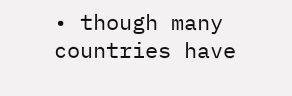• though many countries have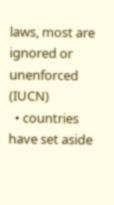laws, most are ignored or unenforced (IUCN)
  • countries have set aside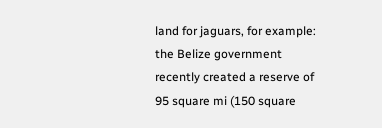land for jaguars, for example: the Belize government recently created a reserve of 95 square mi (150 square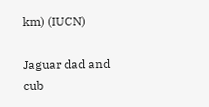km) (IUCN)

Jaguar dad and cub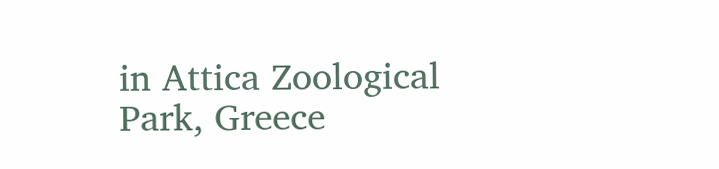in Attica Zoological Park, Greece